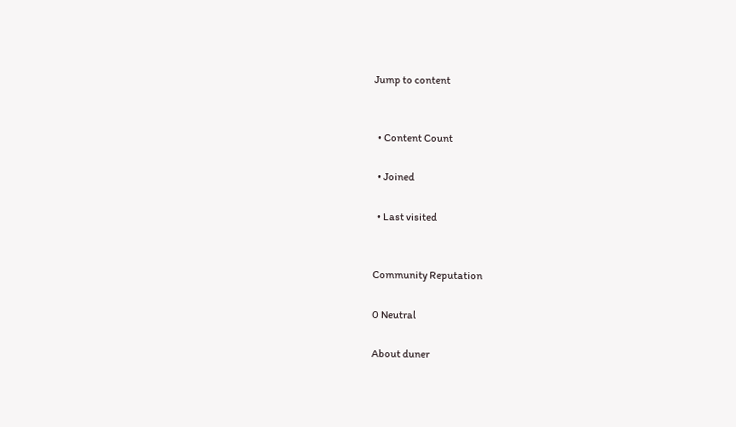Jump to content


  • Content Count

  • Joined

  • Last visited


Community Reputation

0 Neutral

About duner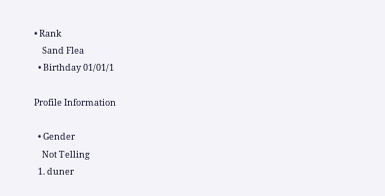• Rank
    Sand Flea
  • Birthday 01/01/1

Profile Information

  • Gender
    Not Telling
  1. duner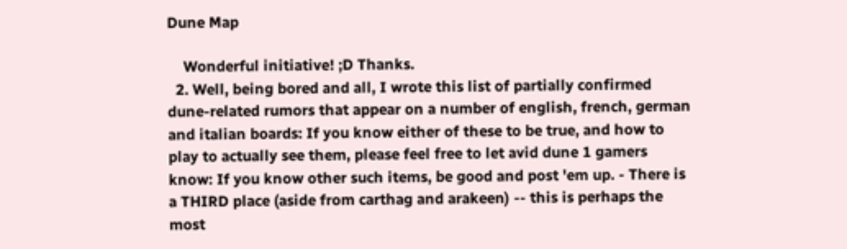Dune Map

    Wonderful initiative! ;D Thanks.
  2. Well, being bored and all, I wrote this list of partially confirmed dune-related rumors that appear on a number of english, french, german and italian boards: If you know either of these to be true, and how to play to actually see them, please feel free to let avid dune 1 gamers know: If you know other such items, be good and post 'em up. - There is a THIRD place (aside from carthag and arakeen) -- this is perhaps the most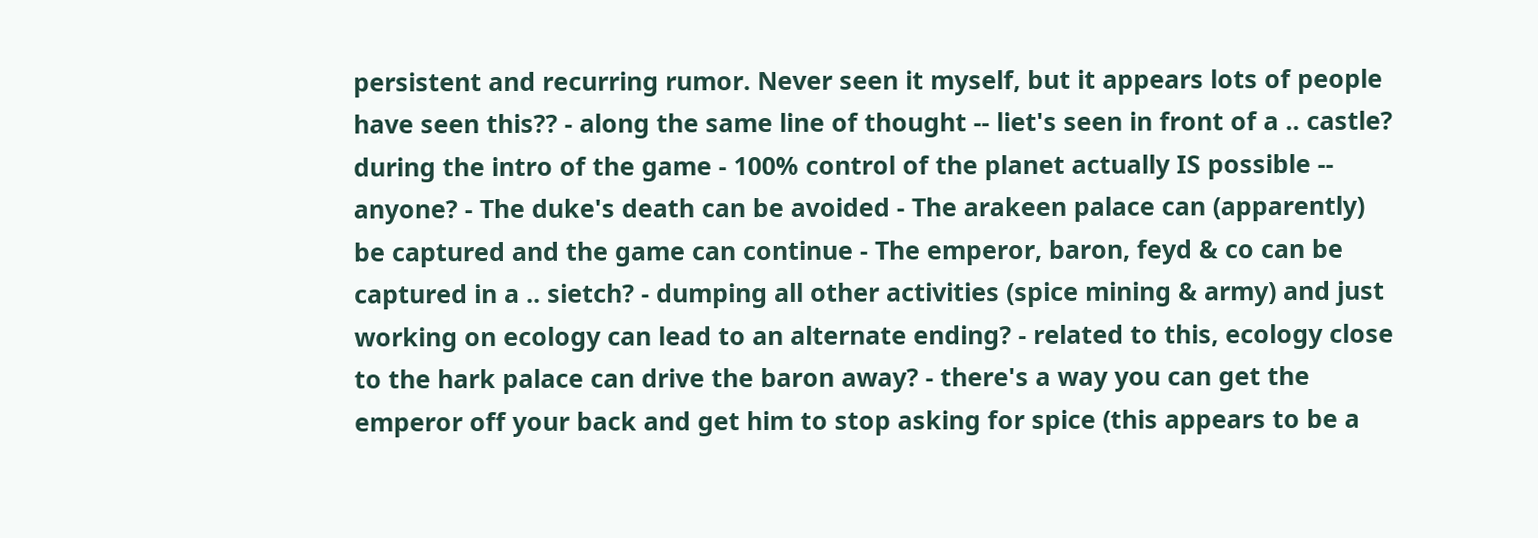persistent and recurring rumor. Never seen it myself, but it appears lots of people have seen this?? - along the same line of thought -- liet's seen in front of a .. castle? during the intro of the game - 100% control of the planet actually IS possible -- anyone? - The duke's death can be avoided - The arakeen palace can (apparently) be captured and the game can continue - The emperor, baron, feyd & co can be captured in a .. sietch? - dumping all other activities (spice mining & army) and just working on ecology can lead to an alternate ending? - related to this, ecology close to the hark palace can drive the baron away? - there's a way you can get the emperor off your back and get him to stop asking for spice (this appears to be a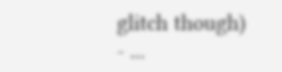glitch though) - ...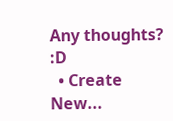Any thoughts? :D
  • Create New...